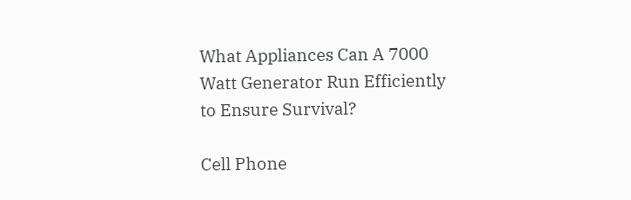What Appliances Can A 7000 Watt Generator Run Efficiently to Ensure Survival?

Cell Phone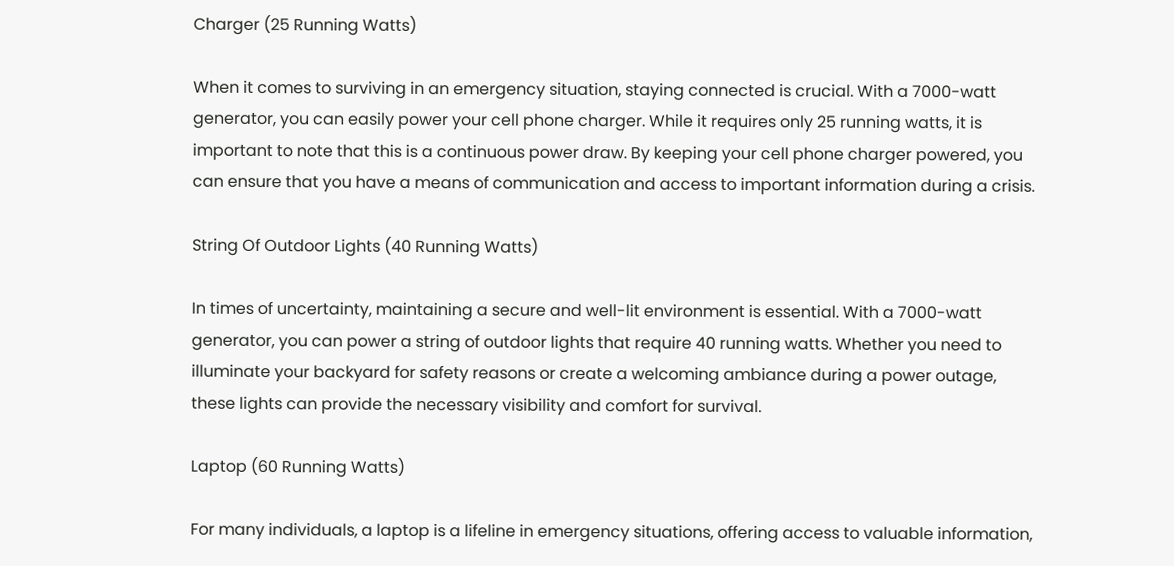Charger (25 Running Watts)

When it comes to surviving in an emergency situation, staying connected is crucial. With a 7000-watt generator, you can easily power your cell phone charger. While it requires only 25 running watts, it is important to note that this is a continuous power draw. By keeping your cell phone charger powered, you can ensure that you have a means of communication and access to important information during a crisis.

String Of Outdoor Lights (40 Running Watts)

In times of uncertainty, maintaining a secure and well-lit environment is essential. With a 7000-watt generator, you can power a string of outdoor lights that require 40 running watts. Whether you need to illuminate your backyard for safety reasons or create a welcoming ambiance during a power outage, these lights can provide the necessary visibility and comfort for survival.

Laptop (60 Running Watts)

For many individuals, a laptop is a lifeline in emergency situations, offering access to valuable information,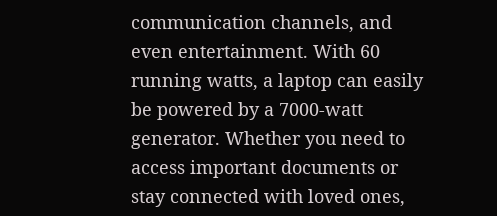communication channels, and even entertainment. With 60 running watts, a laptop can easily be powered by a 7000-watt generator. Whether you need to access important documents or stay connected with loved ones,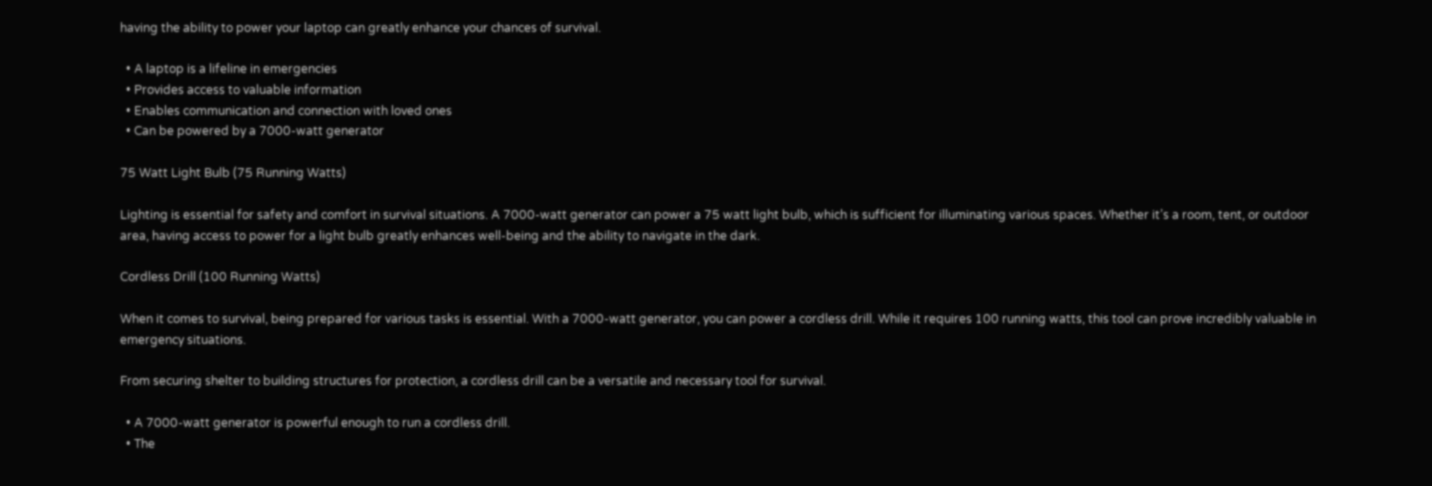having the ability to power your laptop can greatly enhance your chances of survival.

  • A laptop is a lifeline in emergencies
  • Provides access to valuable information
  • Enables communication and connection with loved ones
  • Can be powered by a 7000-watt generator

75 Watt Light Bulb (75 Running Watts)

Lighting is essential for safety and comfort in survival situations. A 7000-watt generator can power a 75 watt light bulb, which is sufficient for illuminating various spaces. Whether it’s a room, tent, or outdoor area, having access to power for a light bulb greatly enhances well-being and the ability to navigate in the dark.

Cordless Drill (100 Running Watts)

When it comes to survival, being prepared for various tasks is essential. With a 7000-watt generator, you can power a cordless drill. While it requires 100 running watts, this tool can prove incredibly valuable in emergency situations.

From securing shelter to building structures for protection, a cordless drill can be a versatile and necessary tool for survival.

  • A 7000-watt generator is powerful enough to run a cordless drill.
  • The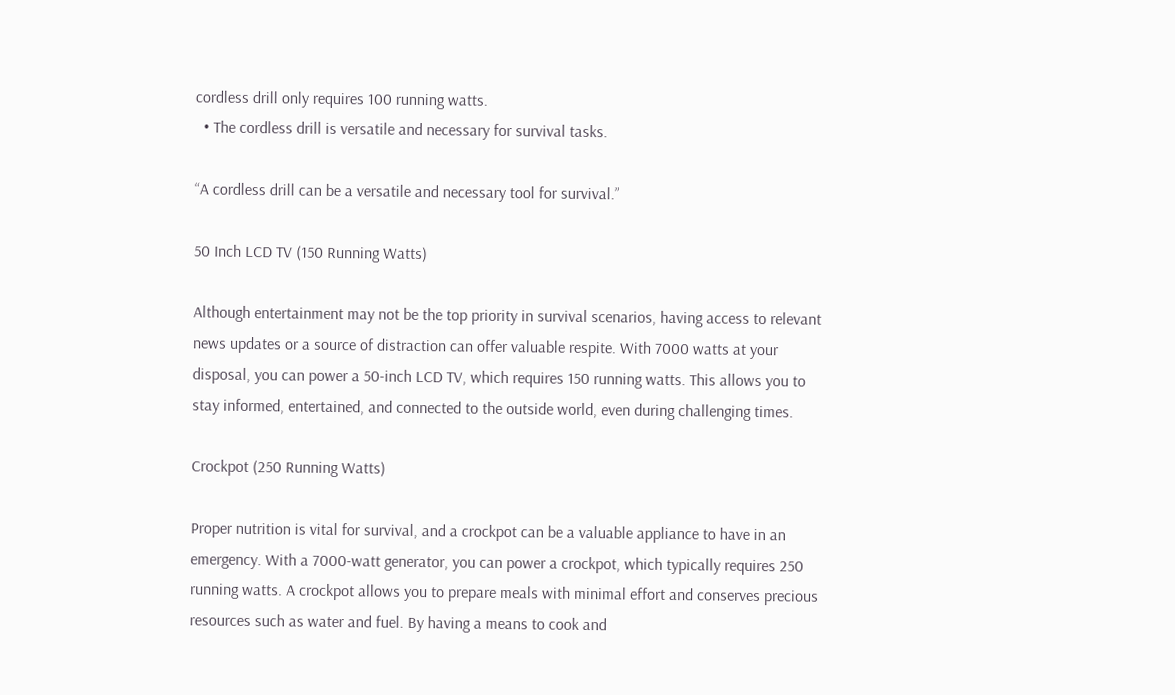cordless drill only requires 100 running watts.
  • The cordless drill is versatile and necessary for survival tasks.

“A cordless drill can be a versatile and necessary tool for survival.”

50 Inch LCD TV (150 Running Watts)

Although entertainment may not be the top priority in survival scenarios, having access to relevant news updates or a source of distraction can offer valuable respite. With 7000 watts at your disposal, you can power a 50-inch LCD TV, which requires 150 running watts. This allows you to stay informed, entertained, and connected to the outside world, even during challenging times.

Crockpot (250 Running Watts)

Proper nutrition is vital for survival, and a crockpot can be a valuable appliance to have in an emergency. With a 7000-watt generator, you can power a crockpot, which typically requires 250 running watts. A crockpot allows you to prepare meals with minimal effort and conserves precious resources such as water and fuel. By having a means to cook and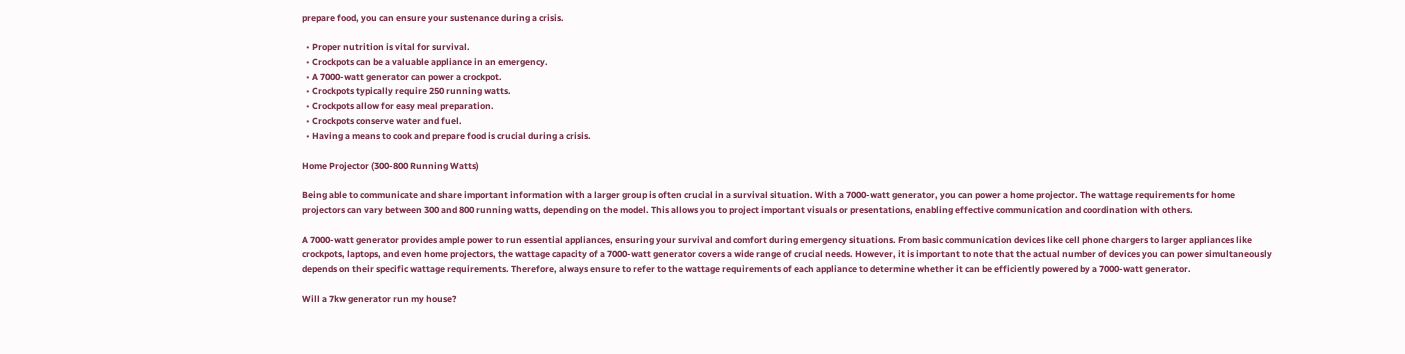prepare food, you can ensure your sustenance during a crisis.

  • Proper nutrition is vital for survival.
  • Crockpots can be a valuable appliance in an emergency.
  • A 7000-watt generator can power a crockpot.
  • Crockpots typically require 250 running watts.
  • Crockpots allow for easy meal preparation.
  • Crockpots conserve water and fuel.
  • Having a means to cook and prepare food is crucial during a crisis.

Home Projector (300-800 Running Watts)

Being able to communicate and share important information with a larger group is often crucial in a survival situation. With a 7000-watt generator, you can power a home projector. The wattage requirements for home projectors can vary between 300 and 800 running watts, depending on the model. This allows you to project important visuals or presentations, enabling effective communication and coordination with others.

A 7000-watt generator provides ample power to run essential appliances, ensuring your survival and comfort during emergency situations. From basic communication devices like cell phone chargers to larger appliances like crockpots, laptops, and even home projectors, the wattage capacity of a 7000-watt generator covers a wide range of crucial needs. However, it is important to note that the actual number of devices you can power simultaneously depends on their specific wattage requirements. Therefore, always ensure to refer to the wattage requirements of each appliance to determine whether it can be efficiently powered by a 7000-watt generator.

Will a 7kw generator run my house?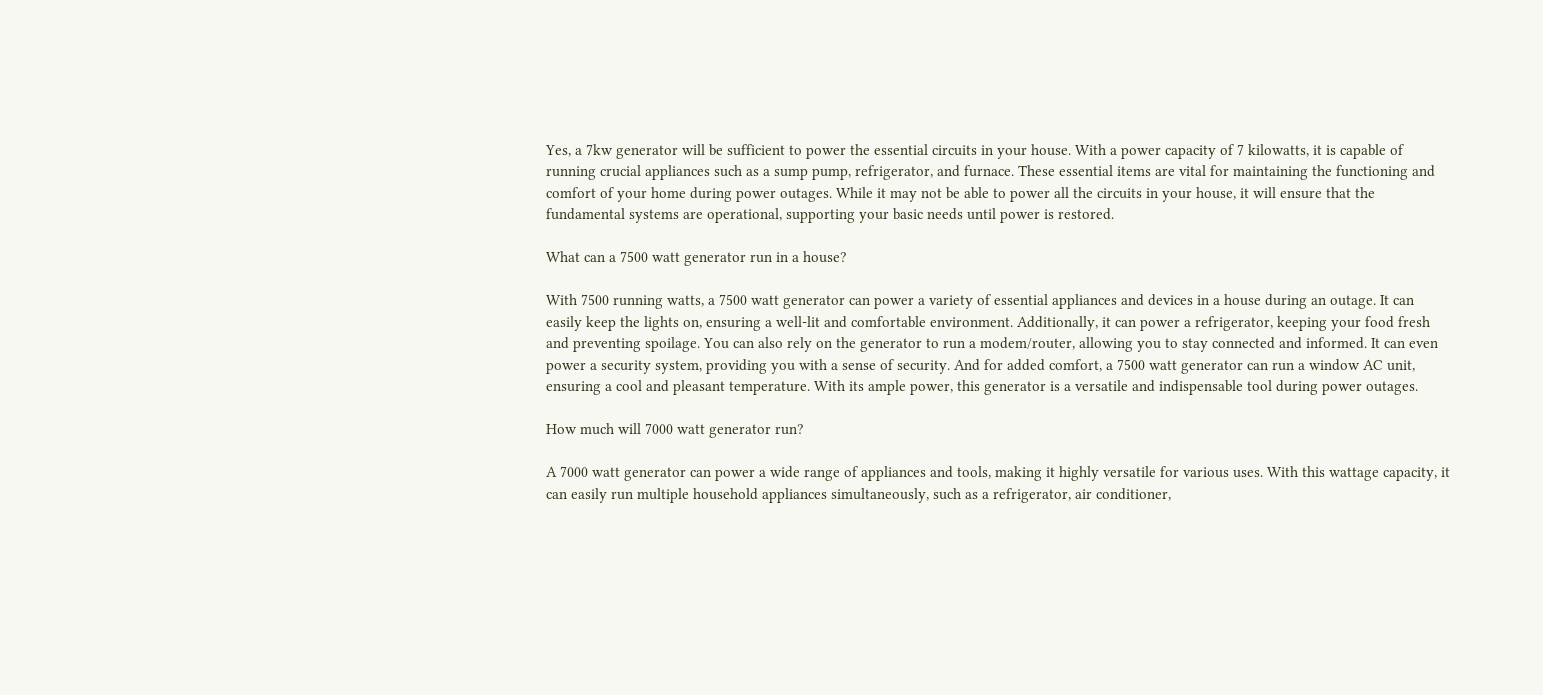Yes, a 7kw generator will be sufficient to power the essential circuits in your house. With a power capacity of 7 kilowatts, it is capable of running crucial appliances such as a sump pump, refrigerator, and furnace. These essential items are vital for maintaining the functioning and comfort of your home during power outages. While it may not be able to power all the circuits in your house, it will ensure that the fundamental systems are operational, supporting your basic needs until power is restored.

What can a 7500 watt generator run in a house?

With 7500 running watts, a 7500 watt generator can power a variety of essential appliances and devices in a house during an outage. It can easily keep the lights on, ensuring a well-lit and comfortable environment. Additionally, it can power a refrigerator, keeping your food fresh and preventing spoilage. You can also rely on the generator to run a modem/router, allowing you to stay connected and informed. It can even power a security system, providing you with a sense of security. And for added comfort, a 7500 watt generator can run a window AC unit, ensuring a cool and pleasant temperature. With its ample power, this generator is a versatile and indispensable tool during power outages.

How much will 7000 watt generator run?

A 7000 watt generator can power a wide range of appliances and tools, making it highly versatile for various uses. With this wattage capacity, it can easily run multiple household appliances simultaneously, such as a refrigerator, air conditioner,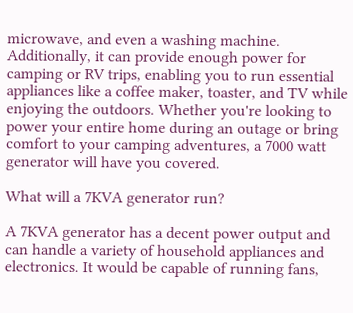microwave, and even a washing machine. Additionally, it can provide enough power for camping or RV trips, enabling you to run essential appliances like a coffee maker, toaster, and TV while enjoying the outdoors. Whether you're looking to power your entire home during an outage or bring comfort to your camping adventures, a 7000 watt generator will have you covered.

What will a 7KVA generator run?

A 7KVA generator has a decent power output and can handle a variety of household appliances and electronics. It would be capable of running fans,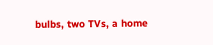bulbs, two TVs, a home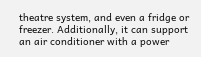theatre system, and even a fridge or freezer. Additionally, it can support an air conditioner with a power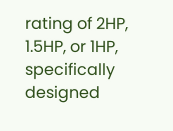rating of 2HP, 1.5HP, or 1HP, specifically designed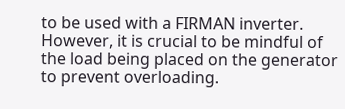to be used with a FIRMAN inverter. However, it is crucial to be mindful of the load being placed on the generator to prevent overloading.